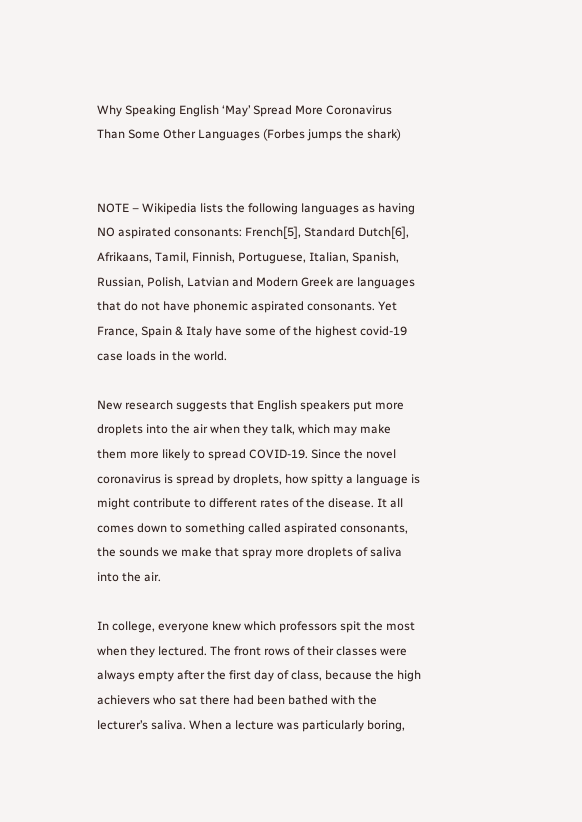Why Speaking English ‘May’ Spread More Coronavirus Than Some Other Languages (Forbes jumps the shark)


NOTE – Wikipedia lists the following languages as having NO aspirated consonants: French[5], Standard Dutch[6], Afrikaans, Tamil, Finnish, Portuguese, Italian, Spanish, Russian, Polish, Latvian and Modern Greek are languages that do not have phonemic aspirated consonants. Yet France, Spain & Italy have some of the highest covid-19 case loads in the world.

New research suggests that English speakers put more droplets into the air when they talk, which may make them more likely to spread COVID-19. Since the novel coronavirus is spread by droplets, how spitty a language is might contribute to different rates of the disease. It all comes down to something called aspirated consonants, the sounds we make that spray more droplets of saliva into the air.

In college, everyone knew which professors spit the most when they lectured. The front rows of their classes were always empty after the first day of class, because the high achievers who sat there had been bathed with the lecturer’s saliva. When a lecture was particularly boring,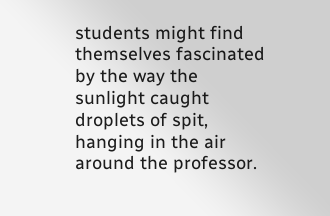students might find themselves fascinated by the way the sunlight caught droplets of spit, hanging in the air around the professor.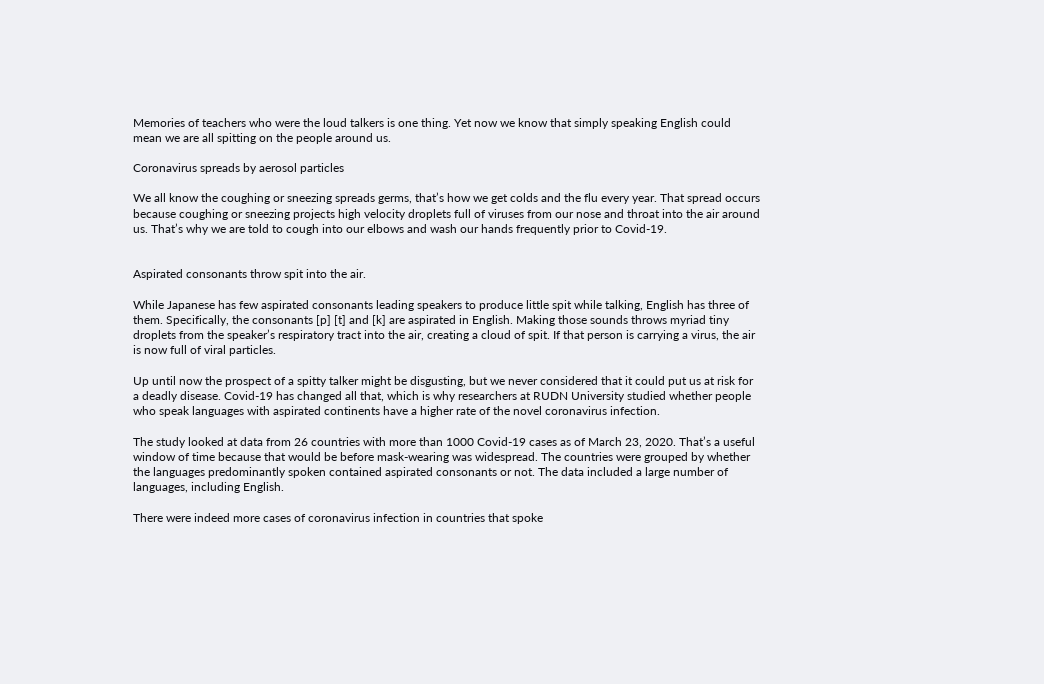Memories of teachers who were the loud talkers is one thing. Yet now we know that simply speaking English could mean we are all spitting on the people around us.

Coronavirus spreads by aerosol particles

We all know the coughing or sneezing spreads germs, that’s how we get colds and the flu every year. That spread occurs because coughing or sneezing projects high velocity droplets full of viruses from our nose and throat into the air around us. That’s why we are told to cough into our elbows and wash our hands frequently prior to Covid-19.


Aspirated consonants throw spit into the air.

While Japanese has few aspirated consonants leading speakers to produce little spit while talking, English has three of them. Specifically, the consonants [p] [t] and [k] are aspirated in English. Making those sounds throws myriad tiny droplets from the speaker’s respiratory tract into the air, creating a cloud of spit. If that person is carrying a virus, the air is now full of viral particles.

Up until now the prospect of a spitty talker might be disgusting, but we never considered that it could put us at risk for a deadly disease. Covid-19 has changed all that, which is why researchers at RUDN University studied whether people who speak languages with aspirated continents have a higher rate of the novel coronavirus infection.

The study looked at data from 26 countries with more than 1000 Covid-19 cases as of March 23, 2020. That’s a useful window of time because that would be before mask-wearing was widespread. The countries were grouped by whether the languages predominantly spoken contained aspirated consonants or not. The data included a large number of languages, including English.

There were indeed more cases of coronavirus infection in countries that spoke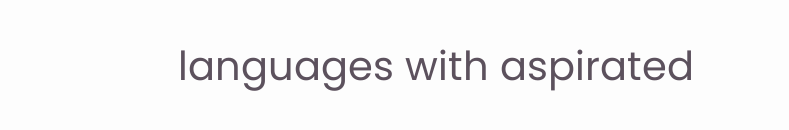languages with aspirated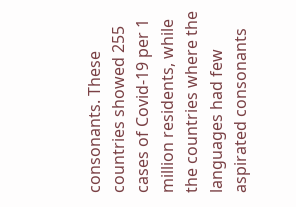consonants. These countries showed 255 cases of Covid-19 per 1 million residents, while the countries where the languages had few aspirated consonants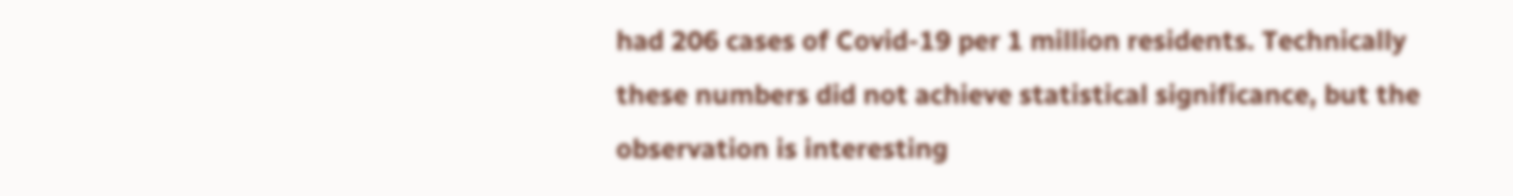had 206 cases of Covid-19 per 1 million residents. Technically these numbers did not achieve statistical significance, but the observation is interesting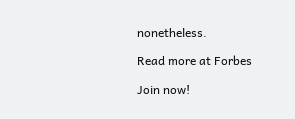nonetheless.

Read more at Forbes

Join now!